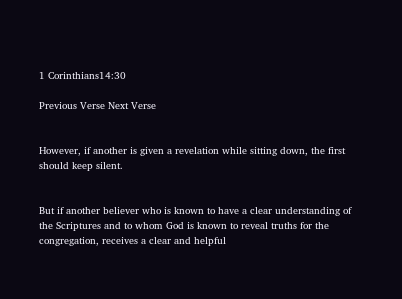1 Corinthians14:30

Previous Verse Next Verse


However, if another is given a revelation while sitting down, the first should keep silent.


But if another believer who is known to have a clear understanding of the Scriptures and to whom God is known to reveal truths for the congregation, receives a clear and helpful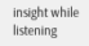insight while listening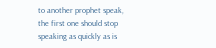to another prophet speak, the first one should stop speaking as quickly as is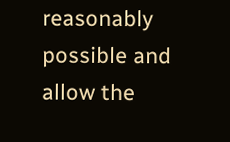reasonably possible and allow the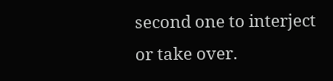second one to interject or take over.